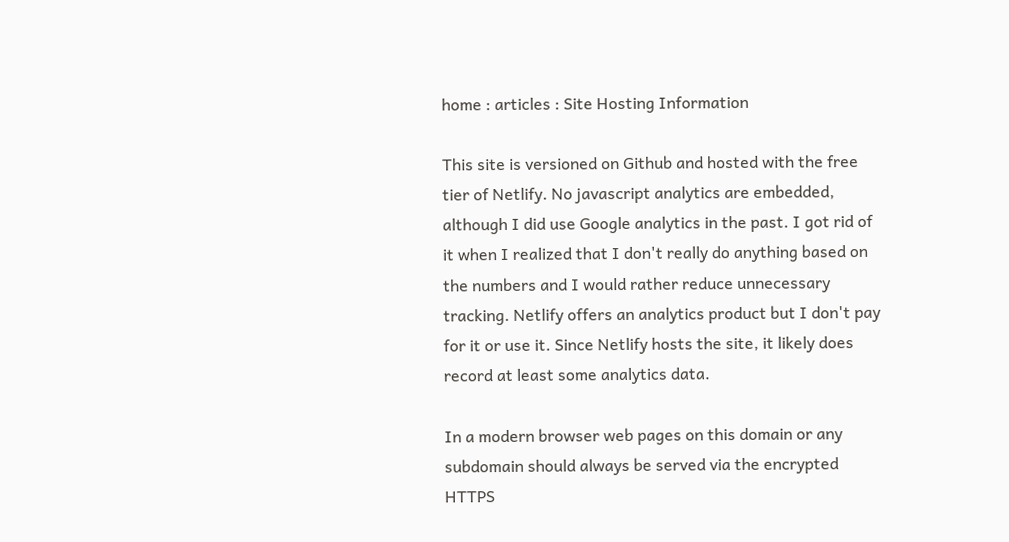home : articles : Site Hosting Information

This site is versioned on Github and hosted with the free tier of Netlify. No javascript analytics are embedded, although I did use Google analytics in the past. I got rid of it when I realized that I don't really do anything based on the numbers and I would rather reduce unnecessary tracking. Netlify offers an analytics product but I don't pay for it or use it. Since Netlify hosts the site, it likely does record at least some analytics data.

In a modern browser web pages on this domain or any subdomain should always be served via the encrypted HTTPS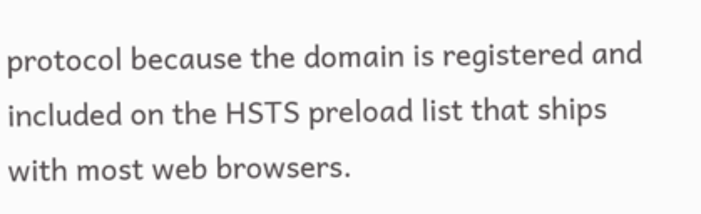protocol because the domain is registered and included on the HSTS preload list that ships with most web browsers.